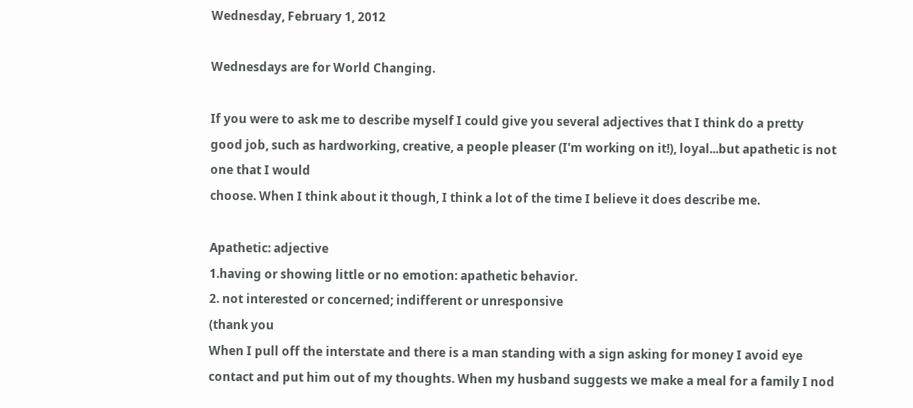Wednesday, February 1, 2012

Wednesdays are for World Changing.

If you were to ask me to describe myself I could give you several adjectives that I think do a pretty good job, such as hardworking, creative, a people pleaser (I'm working on it!), loyal...but apathetic is not one that I would
choose. When I think about it though, I think a lot of the time I believe it does describe me.

Apathetic: adjective
1.having or showing little or no emotion: apathetic behavior.
2. not interested or concerned; indifferent or unresponsive
(thank you
When I pull off the interstate and there is a man standing with a sign asking for money I avoid eye contact and put him out of my thoughts. When my husband suggests we make a meal for a family I nod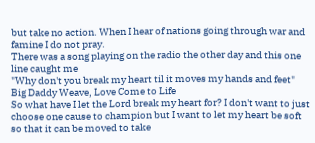but take no action. When I hear of nations going through war and famine I do not pray.
There was a song playing on the radio the other day and this one line caught me
"Why don't you break my heart til it moves my hands and feet"
Big Daddy Weave, Love Come to Life
So what have I let the Lord break my heart for? I don't want to just choose one cause to champion but I want to let my heart be soft so that it can be moved to take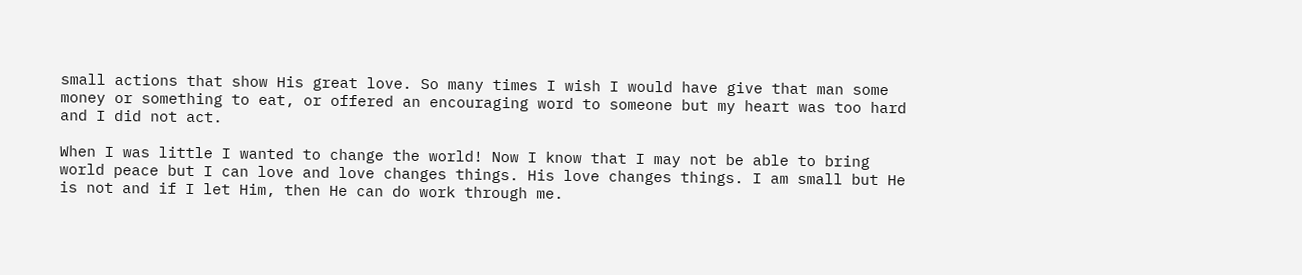small actions that show His great love. So many times I wish I would have give that man some money or something to eat, or offered an encouraging word to someone but my heart was too hard and I did not act.

When I was little I wanted to change the world! Now I know that I may not be able to bring world peace but I can love and love changes things. His love changes things. I am small but He is not and if I let Him, then He can do work through me.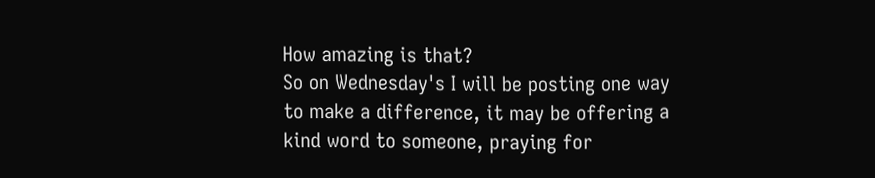How amazing is that?
So on Wednesday's I will be posting one way to make a difference, it may be offering a kind word to someone, praying for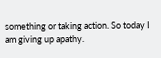something or taking action. So today I am giving up apathy.